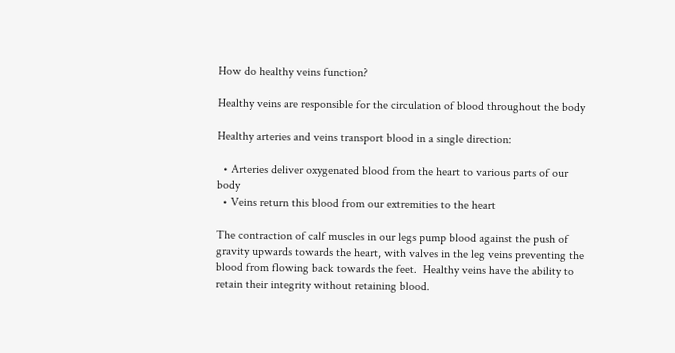How do healthy veins function?

Healthy veins are responsible for the circulation of blood throughout the body

Healthy arteries and veins transport blood in a single direction:

  • Arteries deliver oxygenated blood from the heart to various parts of our body
  • Veins return this blood from our extremities to the heart

The contraction of calf muscles in our legs pump blood against the push of gravity upwards towards the heart, with valves in the leg veins preventing the blood from flowing back towards the feet.  Healthy veins have the ability to retain their integrity without retaining blood.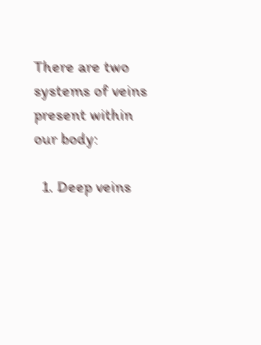There are two systems of veins present within our body:

  1. Deep veins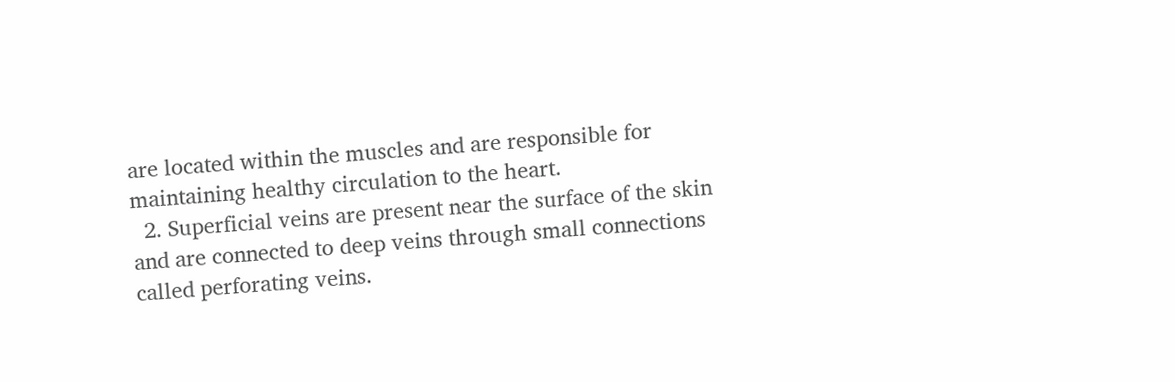are located within the muscles and are responsible for maintaining healthy circulation to the heart.
  2. Superficial veins are present near the surface of the skin and are connected to deep veins through small connections called perforating veins.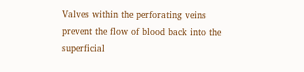Valves within the perforating veins prevent the flow of blood back into the superficial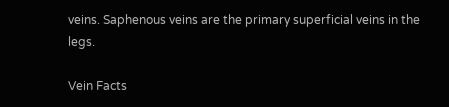veins. Saphenous veins are the primary superficial veins in the legs.

Vein Facts